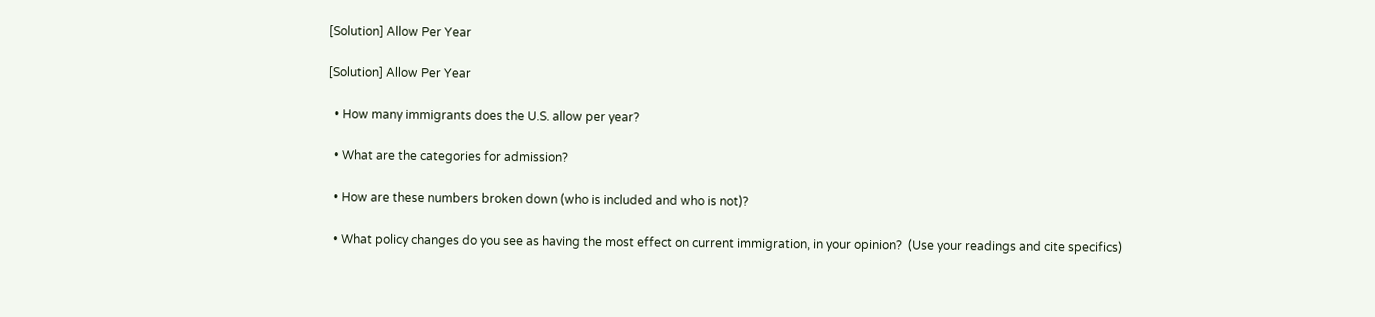[Solution] Allow Per Year

[Solution] Allow Per Year

  • How many immigrants does the U.S. allow per year?

  • What are the categories for admission?

  • How are these numbers broken down (who is included and who is not)?

  • What policy changes do you see as having the most effect on current immigration, in your opinion?  (Use your readings and cite specifics)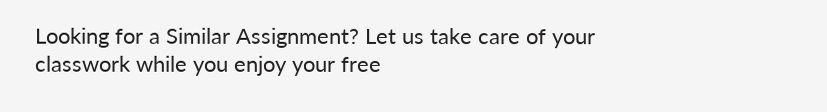Looking for a Similar Assignment? Let us take care of your classwork while you enjoy your free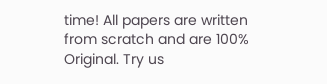time! All papers are written from scratch and are 100% Original. Try us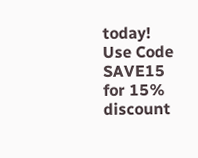today! Use Code SAVE15 for 15% discount